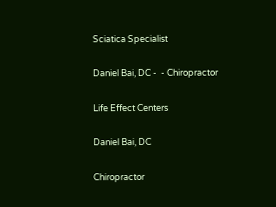Sciatica Specialist

Daniel Bai, DC -  - Chiropractor

Life Effect Centers

Daniel Bai, DC

Chiropractor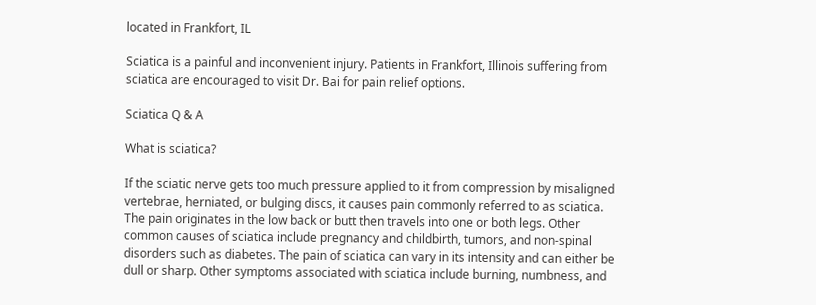located in Frankfort, IL

Sciatica is a painful and inconvenient injury. Patients in Frankfort, Illinois suffering from sciatica are encouraged to visit Dr. Bai for pain relief options.

Sciatica Q & A

What is sciatica?

If the sciatic nerve gets too much pressure applied to it from compression by misaligned vertebrae, herniated, or bulging discs, it causes pain commonly referred to as sciatica. The pain originates in the low back or butt then travels into one or both legs. Other common causes of sciatica include pregnancy and childbirth, tumors, and non-spinal disorders such as diabetes. The pain of sciatica can vary in its intensity and can either be dull or sharp. Other symptoms associated with sciatica include burning, numbness, and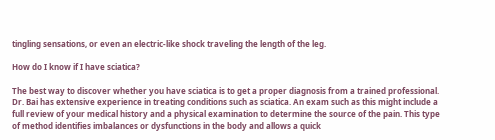tingling sensations, or even an electric-like shock traveling the length of the leg.

How do I know if I have sciatica?

The best way to discover whether you have sciatica is to get a proper diagnosis from a trained professional. Dr. Bai has extensive experience in treating conditions such as sciatica. An exam such as this might include a full review of your medical history and a physical examination to determine the source of the pain. This type of method identifies imbalances or dysfunctions in the body and allows a quick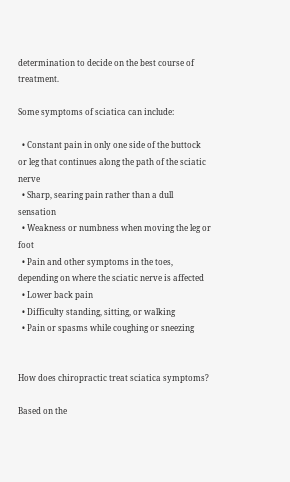determination to decide on the best course of treatment.

Some symptoms of sciatica can include:

  • Constant pain in only one side of the buttock or leg that continues along the path of the sciatic nerve
  • Sharp, searing pain rather than a dull sensation
  • Weakness or numbness when moving the leg or foot
  • Pain and other symptoms in the toes, depending on where the sciatic nerve is affected
  • Lower back pain
  • Difficulty standing, sitting, or walking
  • Pain or spasms while coughing or sneezing


How does chiropractic treat sciatica symptoms?

Based on the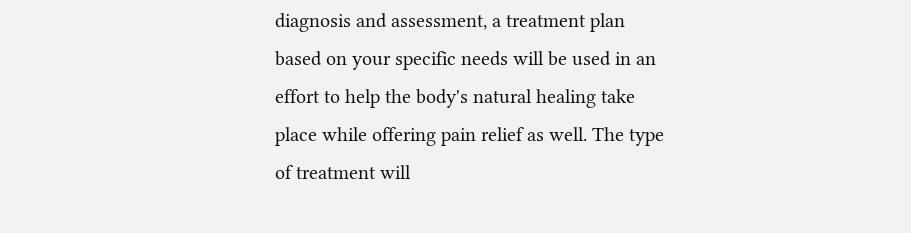diagnosis and assessment, a treatment plan based on your specific needs will be used in an effort to help the body's natural healing take place while offering pain relief as well. The type of treatment will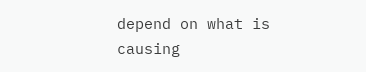depend on what is causing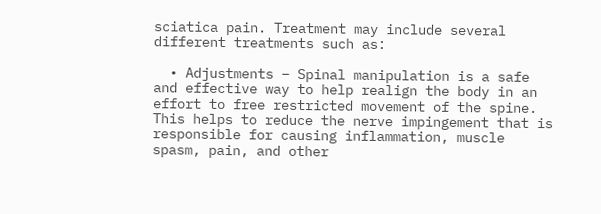sciatica pain. Treatment may include several different treatments such as:

  • Adjustments – Spinal manipulation is a safe and effective way to help realign the body in an effort to free restricted movement of the spine. This helps to reduce the nerve impingement that is responsible for causing inflammation, muscle spasm, pain, and other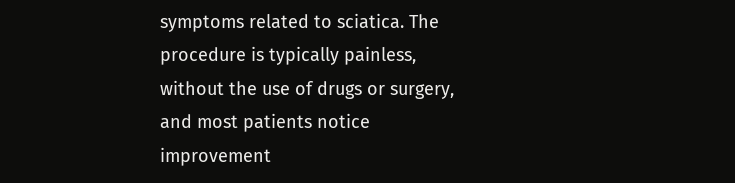symptoms related to sciatica. The procedure is typically painless, without the use of drugs or surgery, and most patients notice improvement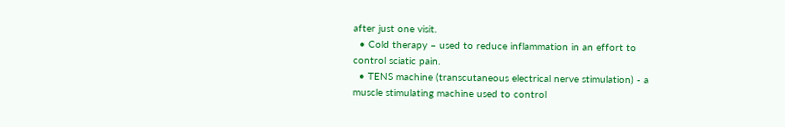after just one visit.
  • Cold therapy – used to reduce inflammation in an effort to control sciatic pain.
  • TENS machine (transcutaneous electrical nerve stimulation) - a muscle stimulating machine used to control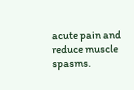acute pain and reduce muscle spasms.